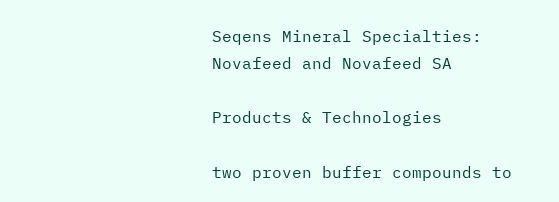Seqens Mineral Specialties: Novafeed and Novafeed SA

Products & Technologies

two proven buffer compounds to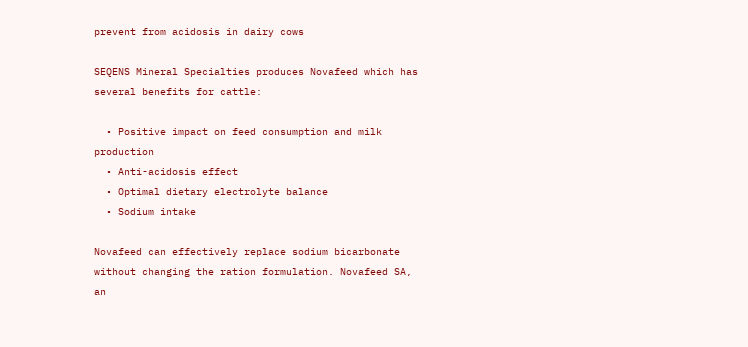prevent from acidosis in dairy cows

SEQENS Mineral Specialties produces Novafeed which has several benefits for cattle:

  • Positive impact on feed consumption and milk production
  • Anti-acidosis effect
  • Optimal dietary electrolyte balance
  • Sodium intake

Novafeed can effectively replace sodium bicarbonate without changing the ration formulation. Novafeed SA, an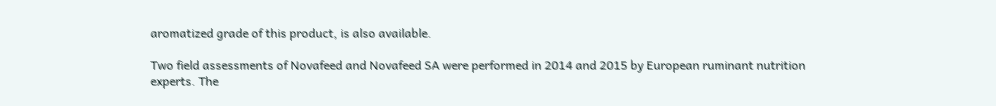aromatized grade of this product, is also available.

Two field assessments of Novafeed and Novafeed SA were performed in 2014 and 2015 by European ruminant nutrition experts. The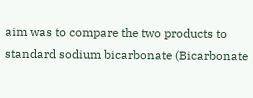aim was to compare the two products to standard sodium bicarbonate (Bicarbonate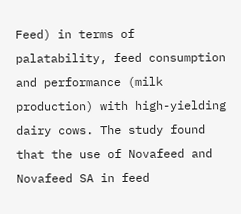Feed) in terms of palatability, feed consumption and performance (milk production) with high-yielding dairy cows. The study found that the use of Novafeed and Novafeed SA in feed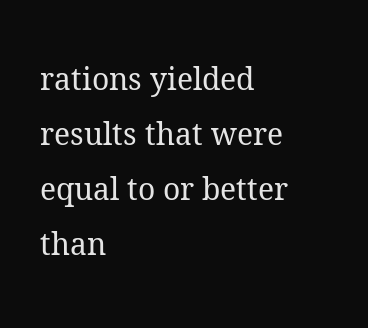rations yielded results that were equal to or better than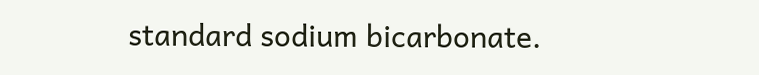standard sodium bicarbonate.